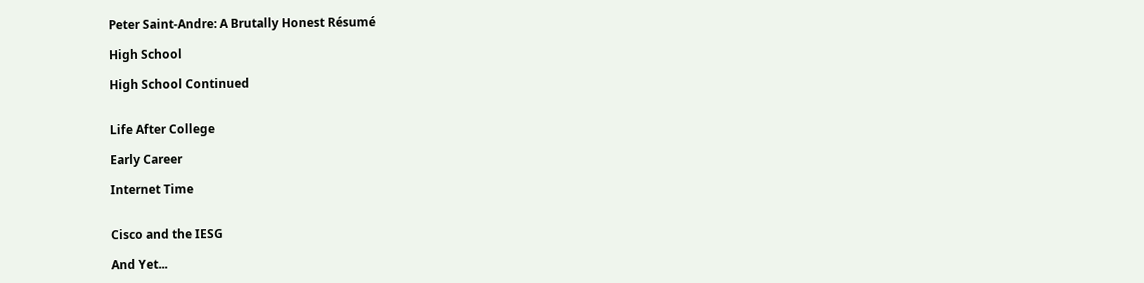Peter Saint-Andre: A Brutally Honest Résumé

High School

High School Continued


Life After College

Early Career

Internet Time


Cisco and the IESG

And Yet...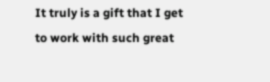It truly is a gift that I get to work with such great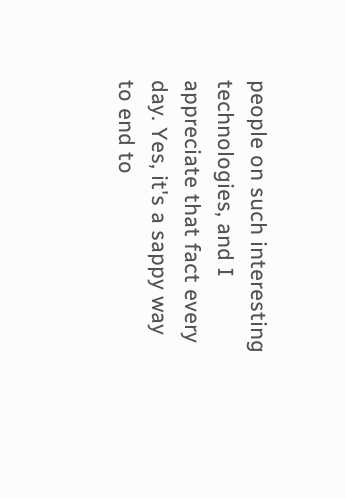people on such interesting technologies, and I appreciate that fact every day. Yes, it's a sappy way to end to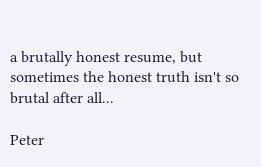a brutally honest resume, but sometimes the honest truth isn't so brutal after all...

Peter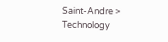Saint-Andre > Technology